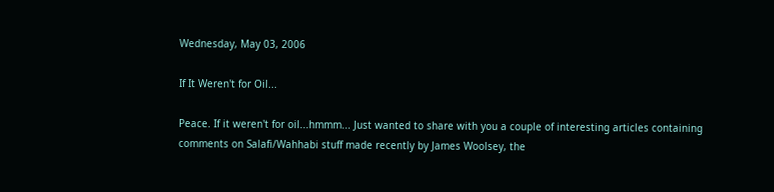Wednesday, May 03, 2006

If It Weren't for Oil...

Peace. If it weren't for oil...hmmm... Just wanted to share with you a couple of interesting articles containing comments on Salafi/Wahhabi stuff made recently by James Woolsey, the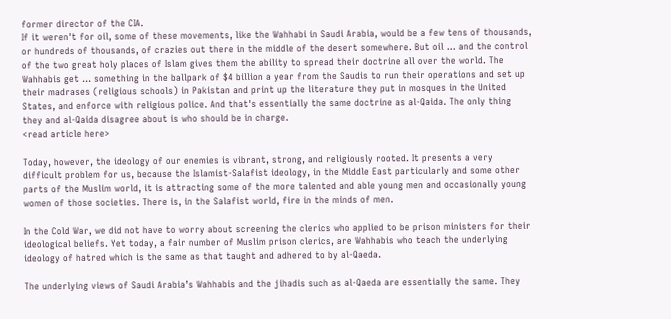former director of the CIA.
If it weren't for oil, some of these movements, like the Wahhabi in Saudi Arabia, would be a few tens of thousands, or hundreds of thousands, of crazies out there in the middle of the desert somewhere. But oil ... and the control of the two great holy places of Islam gives them the ability to spread their doctrine all over the world. The Wahhabis get ... something in the ballpark of $4 billion a year from the Saudis to run their operations and set up their madrases (religious schools) in Pakistan and print up the literature they put in mosques in the United States, and enforce with religious police. And that's essentially the same doctrine as al-Qaida. The only thing they and al-Qaida disagree about is who should be in charge.
<read article here>

Today, however, the ideology of our enemies is vibrant, strong, and religiously rooted. It presents a very difficult problem for us, because the Islamist-Salafist ideology, in the Middle East particularly and some other parts of the Muslim world, it is attracting some of the more talented and able young men and occasionally young women of those societies. There is, in the Salafist world, fire in the minds of men.

In the Cold War, we did not have to worry about screening the clerics who applied to be prison ministers for their ideological beliefs. Yet today, a fair number of Muslim prison clerics, are Wahhabis who teach the underlying ideology of hatred which is the same as that taught and adhered to by al-Qaeda.

The underlying views of Saudi Arabia’s Wahhabis and the jihadis such as al-Qaeda are essentially the same. They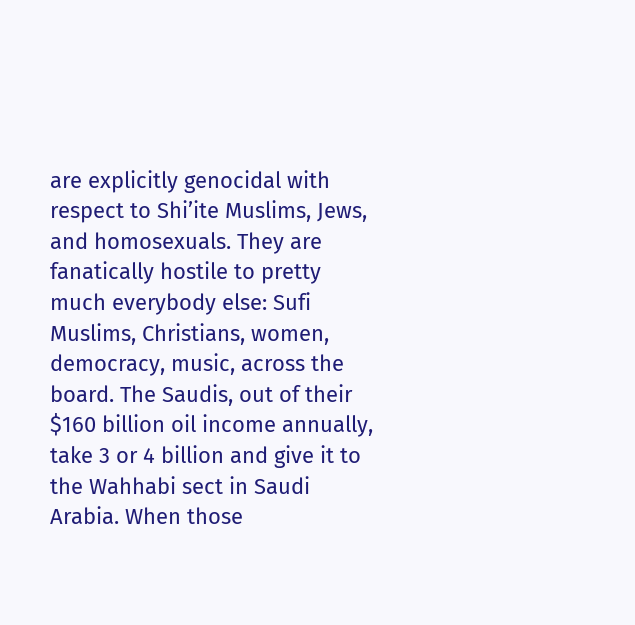are explicitly genocidal with respect to Shi’ite Muslims, Jews, and homosexuals. They are fanatically hostile to pretty much everybody else: Sufi Muslims, Christians, women, democracy, music, across the board. The Saudis, out of their $160 billion oil income annually, take 3 or 4 billion and give it to the Wahhabi sect in Saudi Arabia. When those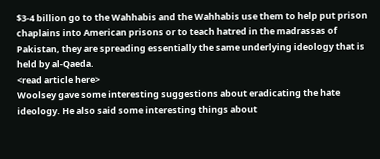$3-4 billion go to the Wahhabis and the Wahhabis use them to help put prison chaplains into American prisons or to teach hatred in the madrassas of Pakistan, they are spreading essentially the same underlying ideology that is held by al-Qaeda.
<read article here>
Woolsey gave some interesting suggestions about eradicating the hate ideology. He also said some interesting things about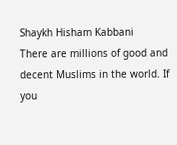Shaykh Hisham Kabbani
There are millions of good and decent Muslims in the world. If you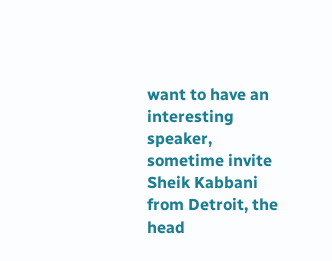want to have an interesting speaker, sometime invite Sheik Kabbani from Detroit, the head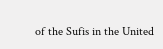of the Sufis in the United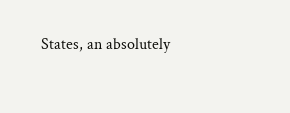States, an absolutely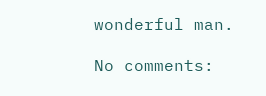wonderful man.

No comments: